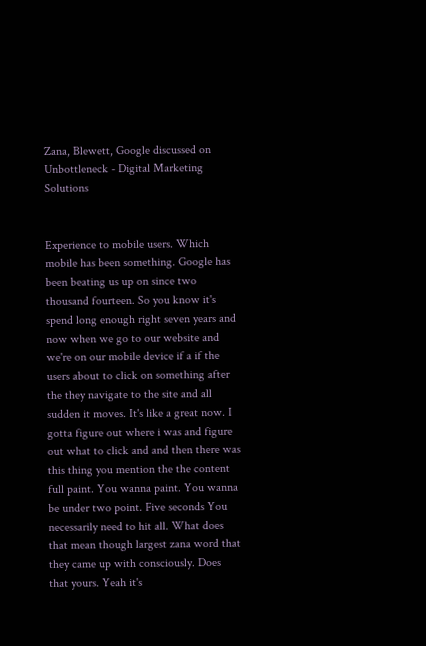Zana, Blewett, Google discussed on Unbottleneck - Digital Marketing Solutions


Experience to mobile users. Which mobile has been something. Google has been beating us up on since two thousand fourteen. So you know it's spend long enough right seven years and now when we go to our website and we're on our mobile device if a if the users about to click on something after the they navigate to the site and all sudden it moves. It's like a great now. I gotta figure out where i was and figure out what to click and and then there was this thing you mention the the content full paint. You wanna paint. You wanna be under two point. Five seconds You necessarily need to hit all. What does that mean though largest zana word that they came up with consciously. Does that yours. Yeah it's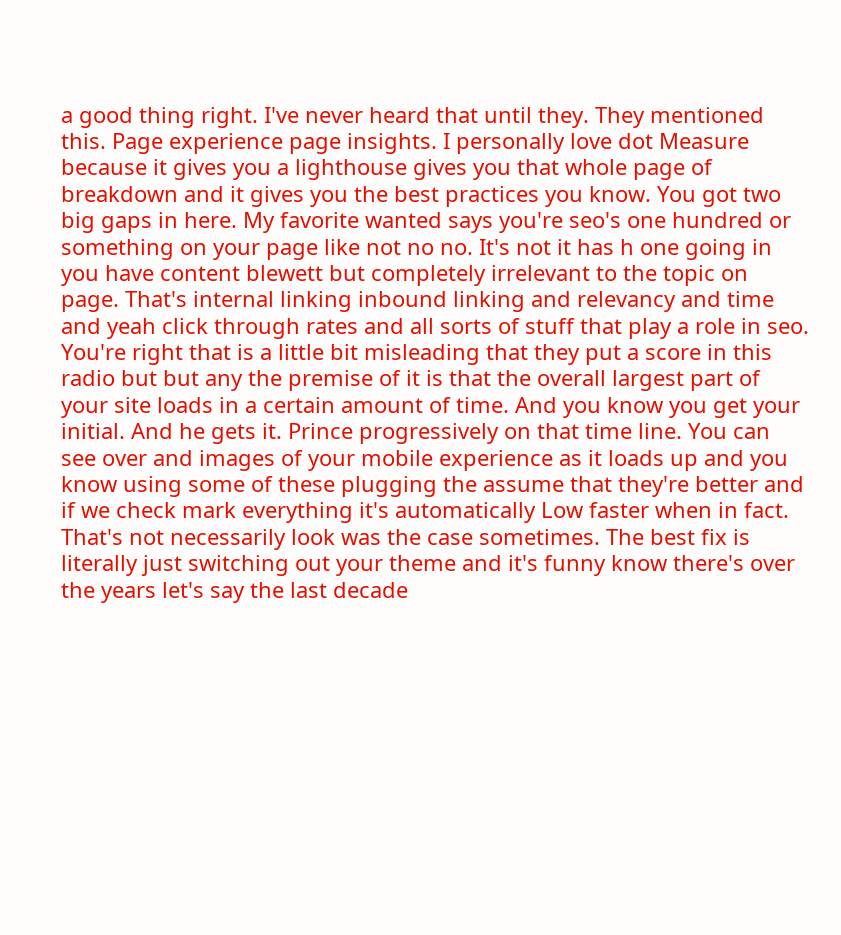a good thing right. I've never heard that until they. They mentioned this. Page experience page insights. I personally love dot Measure because it gives you a lighthouse gives you that whole page of breakdown and it gives you the best practices you know. You got two big gaps in here. My favorite wanted says you're seo's one hundred or something on your page like not no no. It's not it has h one going in you have content blewett but completely irrelevant to the topic on page. That's internal linking inbound linking and relevancy and time and yeah click through rates and all sorts of stuff that play a role in seo. You're right that is a little bit misleading that they put a score in this radio but but any the premise of it is that the overall largest part of your site loads in a certain amount of time. And you know you get your initial. And he gets it. Prince progressively on that time line. You can see over and images of your mobile experience as it loads up and you know using some of these plugging the assume that they're better and if we check mark everything it's automatically Low faster when in fact. That's not necessarily look was the case sometimes. The best fix is literally just switching out your theme and it's funny know there's over the years let's say the last decade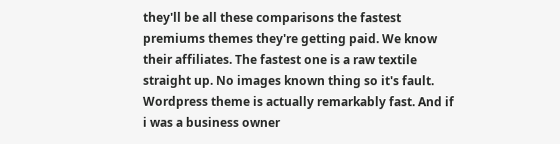they'll be all these comparisons the fastest premiums themes they're getting paid. We know their affiliates. The fastest one is a raw textile straight up. No images known thing so it's fault. Wordpress theme is actually remarkably fast. And if i was a business owner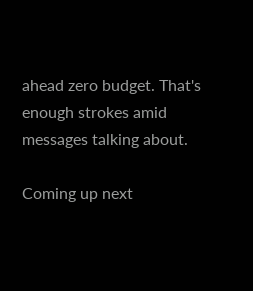ahead zero budget. That's enough strokes amid messages talking about.

Coming up next